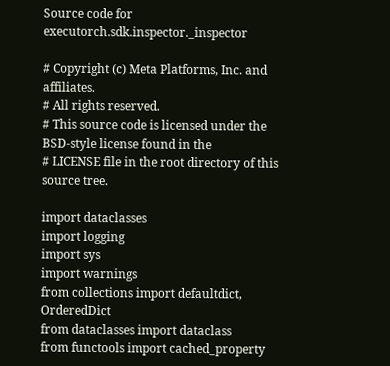Source code for executorch.sdk.inspector._inspector

# Copyright (c) Meta Platforms, Inc. and affiliates.
# All rights reserved.
# This source code is licensed under the BSD-style license found in the
# LICENSE file in the root directory of this source tree.

import dataclasses
import logging
import sys
import warnings
from collections import defaultdict, OrderedDict
from dataclasses import dataclass
from functools import cached_property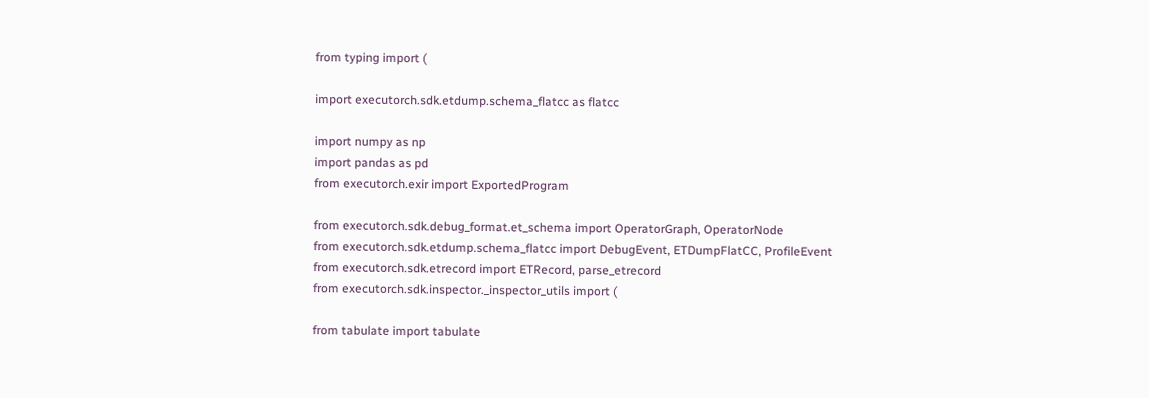from typing import (

import executorch.sdk.etdump.schema_flatcc as flatcc

import numpy as np
import pandas as pd
from executorch.exir import ExportedProgram

from executorch.sdk.debug_format.et_schema import OperatorGraph, OperatorNode
from executorch.sdk.etdump.schema_flatcc import DebugEvent, ETDumpFlatCC, ProfileEvent
from executorch.sdk.etrecord import ETRecord, parse_etrecord
from executorch.sdk.inspector._inspector_utils import (

from tabulate import tabulate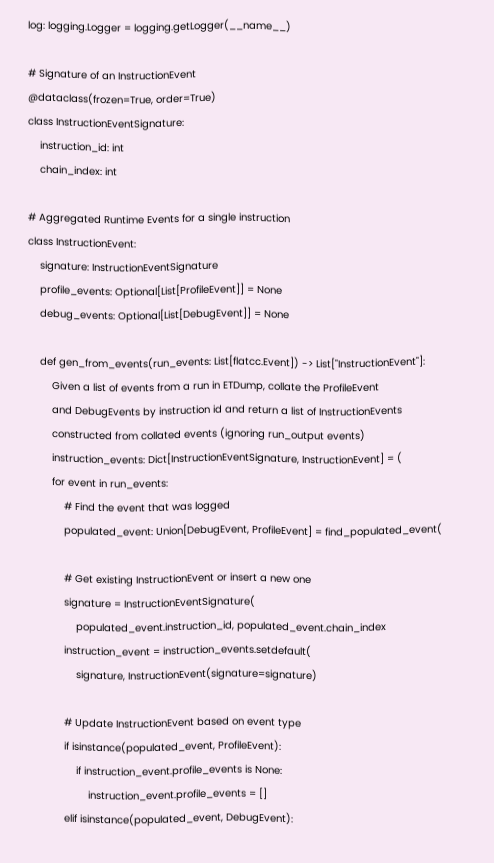log: logging.Logger = logging.getLogger(__name__)

# Signature of an InstructionEvent
@dataclass(frozen=True, order=True)
class InstructionEventSignature:
    instruction_id: int
    chain_index: int

# Aggregated Runtime Events for a single instruction
class InstructionEvent:
    signature: InstructionEventSignature
    profile_events: Optional[List[ProfileEvent]] = None
    debug_events: Optional[List[DebugEvent]] = None

    def gen_from_events(run_events: List[flatcc.Event]) -> List["InstructionEvent"]:
        Given a list of events from a run in ETDump, collate the ProfileEvent
        and DebugEvents by instruction id and return a list of InstructionEvents
        constructed from collated events (ignoring run_output events)
        instruction_events: Dict[InstructionEventSignature, InstructionEvent] = (
        for event in run_events:
            # Find the event that was logged
            populated_event: Union[DebugEvent, ProfileEvent] = find_populated_event(

            # Get existing InstructionEvent or insert a new one
            signature = InstructionEventSignature(
                populated_event.instruction_id, populated_event.chain_index
            instruction_event = instruction_events.setdefault(
                signature, InstructionEvent(signature=signature)

            # Update InstructionEvent based on event type
            if isinstance(populated_event, ProfileEvent):
                if instruction_event.profile_events is None:
                    instruction_event.profile_events = []
            elif isinstance(populated_event, DebugEvent):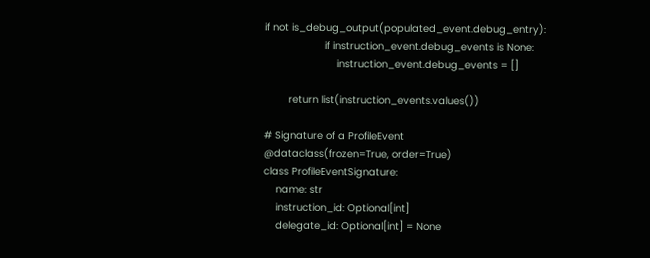if not is_debug_output(populated_event.debug_entry):
                    if instruction_event.debug_events is None:
                        instruction_event.debug_events = []

        return list(instruction_events.values())

# Signature of a ProfileEvent
@dataclass(frozen=True, order=True)
class ProfileEventSignature:
    name: str
    instruction_id: Optional[int]
    delegate_id: Optional[int] = None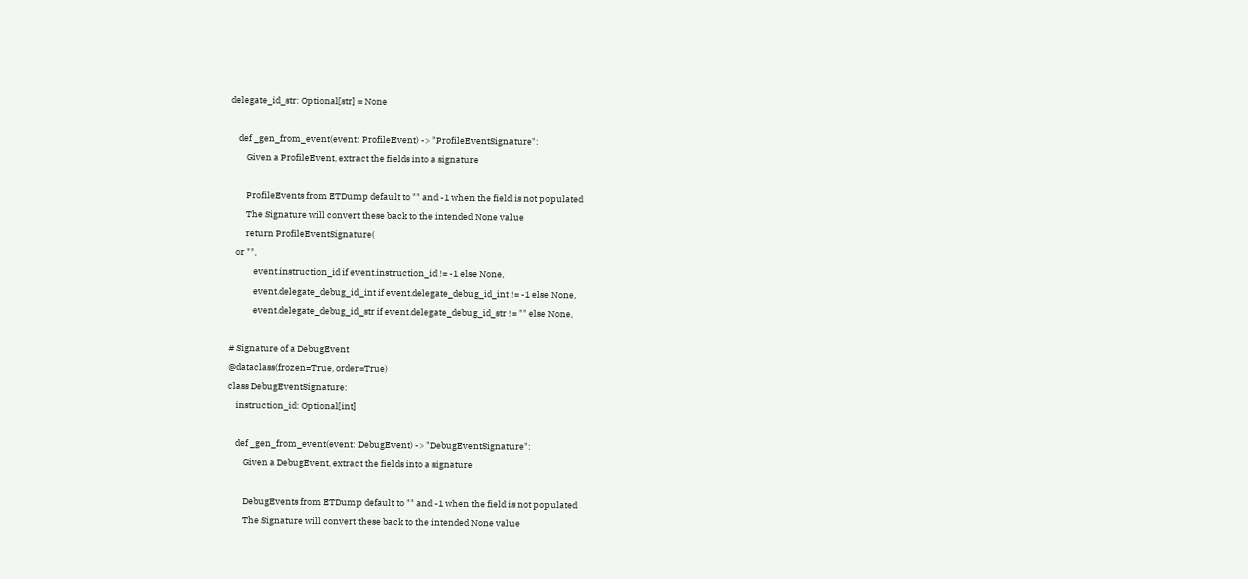delegate_id_str: Optional[str] = None

    def _gen_from_event(event: ProfileEvent) -> "ProfileEventSignature":
        Given a ProfileEvent, extract the fields into a signature

        ProfileEvents from ETDump default to "" and -1 when the field is not populated
        The Signature will convert these back to the intended None value
        return ProfileEventSignature(
   or "",
            event.instruction_id if event.instruction_id != -1 else None,
            event.delegate_debug_id_int if event.delegate_debug_id_int != -1 else None,
            event.delegate_debug_id_str if event.delegate_debug_id_str != "" else None,

# Signature of a DebugEvent
@dataclass(frozen=True, order=True)
class DebugEventSignature:
    instruction_id: Optional[int]

    def _gen_from_event(event: DebugEvent) -> "DebugEventSignature":
        Given a DebugEvent, extract the fields into a signature

        DebugEvents from ETDump default to "" and -1 when the field is not populated
        The Signature will convert these back to the intended None value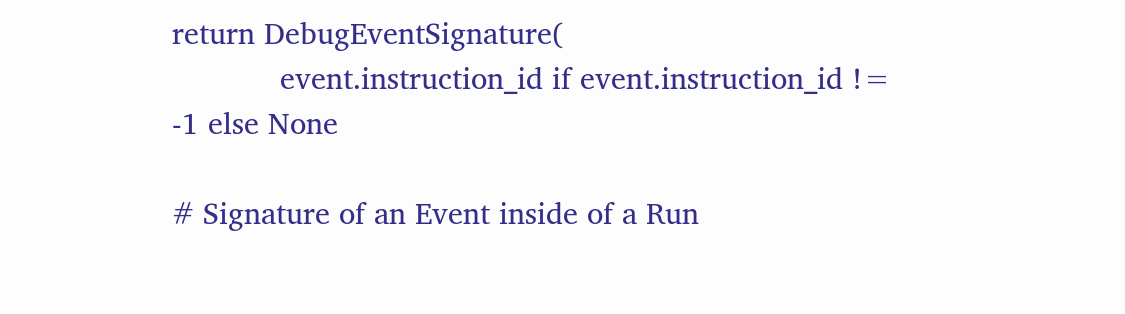return DebugEventSignature(
            event.instruction_id if event.instruction_id != -1 else None

# Signature of an Event inside of a Run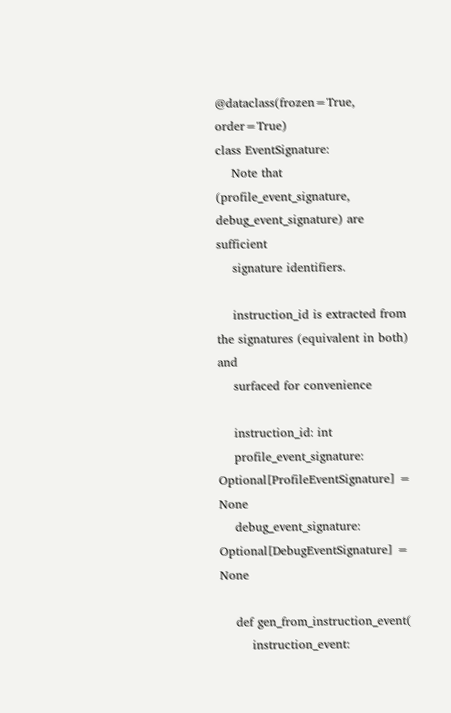@dataclass(frozen=True, order=True)
class EventSignature:
    Note that (profile_event_signature, debug_event_signature) are sufficient
    signature identifiers.

    instruction_id is extracted from the signatures (equivalent in both) and
    surfaced for convenience

    instruction_id: int
    profile_event_signature: Optional[ProfileEventSignature] = None
    debug_event_signature: Optional[DebugEventSignature] = None

    def gen_from_instruction_event(
        instruction_event: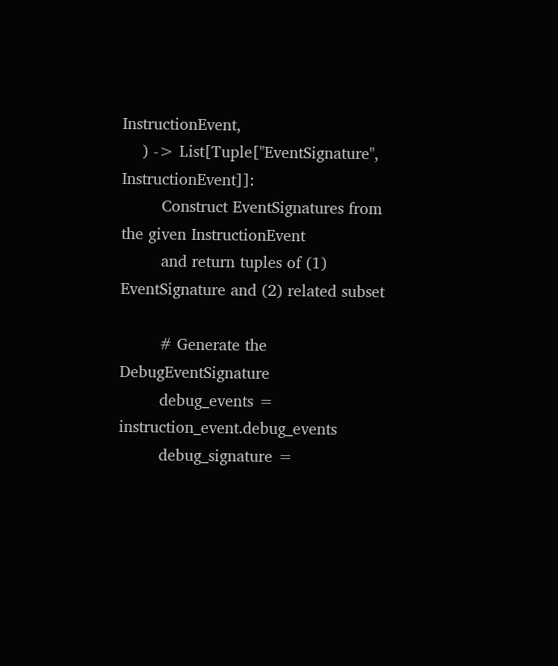InstructionEvent,
    ) -> List[Tuple["EventSignature", InstructionEvent]]:
        Construct EventSignatures from the given InstructionEvent
        and return tuples of (1) EventSignature and (2) related subset

        # Generate the DebugEventSignature
        debug_events = instruction_event.debug_events
        debug_signature =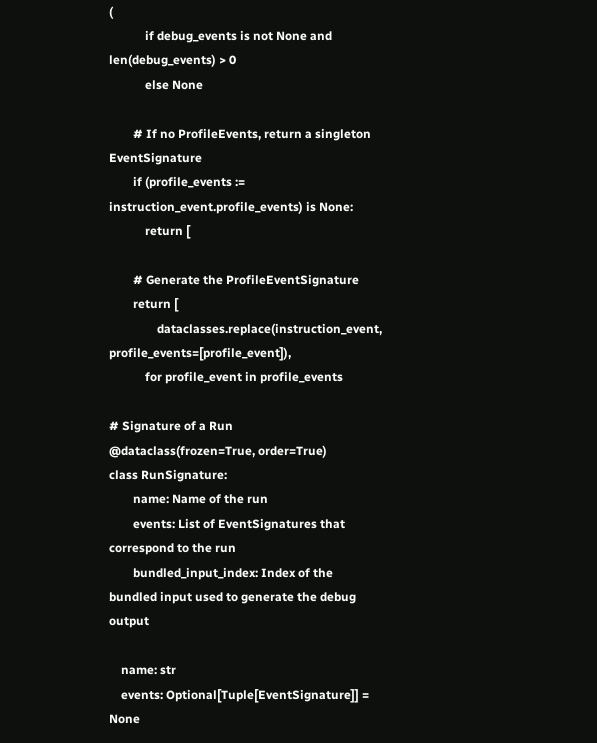(
            if debug_events is not None and len(debug_events) > 0
            else None

        # If no ProfileEvents, return a singleton EventSignature
        if (profile_events := instruction_event.profile_events) is None:
            return [

        # Generate the ProfileEventSignature
        return [
                dataclasses.replace(instruction_event, profile_events=[profile_event]),
            for profile_event in profile_events

# Signature of a Run
@dataclass(frozen=True, order=True)
class RunSignature:
        name: Name of the run
        events: List of EventSignatures that correspond to the run
        bundled_input_index: Index of the bundled input used to generate the debug output

    name: str
    events: Optional[Tuple[EventSignature]] = None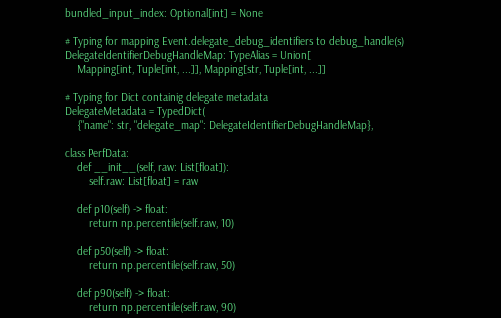bundled_input_index: Optional[int] = None

# Typing for mapping Event.delegate_debug_identifiers to debug_handle(s)
DelegateIdentifierDebugHandleMap: TypeAlias = Union[
    Mapping[int, Tuple[int, ...]], Mapping[str, Tuple[int, ...]]

# Typing for Dict containig delegate metadata
DelegateMetadata = TypedDict(
    {"name": str, "delegate_map": DelegateIdentifierDebugHandleMap},

class PerfData:
    def __init__(self, raw: List[float]):
        self.raw: List[float] = raw

    def p10(self) -> float:
        return np.percentile(self.raw, 10)

    def p50(self) -> float:
        return np.percentile(self.raw, 50)

    def p90(self) -> float:
        return np.percentile(self.raw, 90)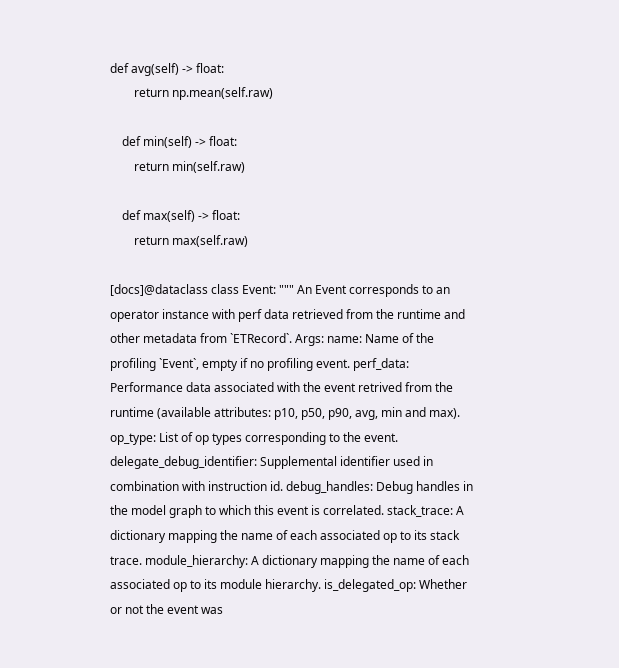def avg(self) -> float:
        return np.mean(self.raw)

    def min(self) -> float:
        return min(self.raw)

    def max(self) -> float:
        return max(self.raw)

[docs]@dataclass class Event: """ An Event corresponds to an operator instance with perf data retrieved from the runtime and other metadata from `ETRecord`. Args: name: Name of the profiling `Event`, empty if no profiling event. perf_data: Performance data associated with the event retrived from the runtime (available attributes: p10, p50, p90, avg, min and max). op_type: List of op types corresponding to the event. delegate_debug_identifier: Supplemental identifier used in combination with instruction id. debug_handles: Debug handles in the model graph to which this event is correlated. stack_trace: A dictionary mapping the name of each associated op to its stack trace. module_hierarchy: A dictionary mapping the name of each associated op to its module hierarchy. is_delegated_op: Whether or not the event was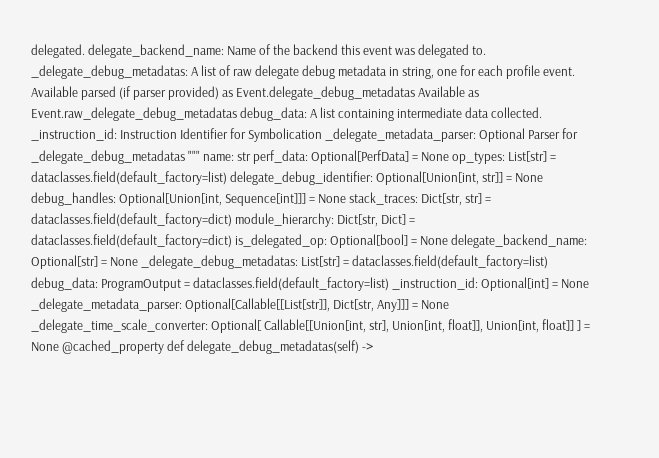delegated. delegate_backend_name: Name of the backend this event was delegated to. _delegate_debug_metadatas: A list of raw delegate debug metadata in string, one for each profile event. Available parsed (if parser provided) as Event.delegate_debug_metadatas Available as Event.raw_delegate_debug_metadatas debug_data: A list containing intermediate data collected. _instruction_id: Instruction Identifier for Symbolication _delegate_metadata_parser: Optional Parser for _delegate_debug_metadatas """ name: str perf_data: Optional[PerfData] = None op_types: List[str] = dataclasses.field(default_factory=list) delegate_debug_identifier: Optional[Union[int, str]] = None debug_handles: Optional[Union[int, Sequence[int]]] = None stack_traces: Dict[str, str] = dataclasses.field(default_factory=dict) module_hierarchy: Dict[str, Dict] = dataclasses.field(default_factory=dict) is_delegated_op: Optional[bool] = None delegate_backend_name: Optional[str] = None _delegate_debug_metadatas: List[str] = dataclasses.field(default_factory=list) debug_data: ProgramOutput = dataclasses.field(default_factory=list) _instruction_id: Optional[int] = None _delegate_metadata_parser: Optional[Callable[[List[str]], Dict[str, Any]]] = None _delegate_time_scale_converter: Optional[ Callable[[Union[int, str], Union[int, float]], Union[int, float]] ] = None @cached_property def delegate_debug_metadatas(self) ->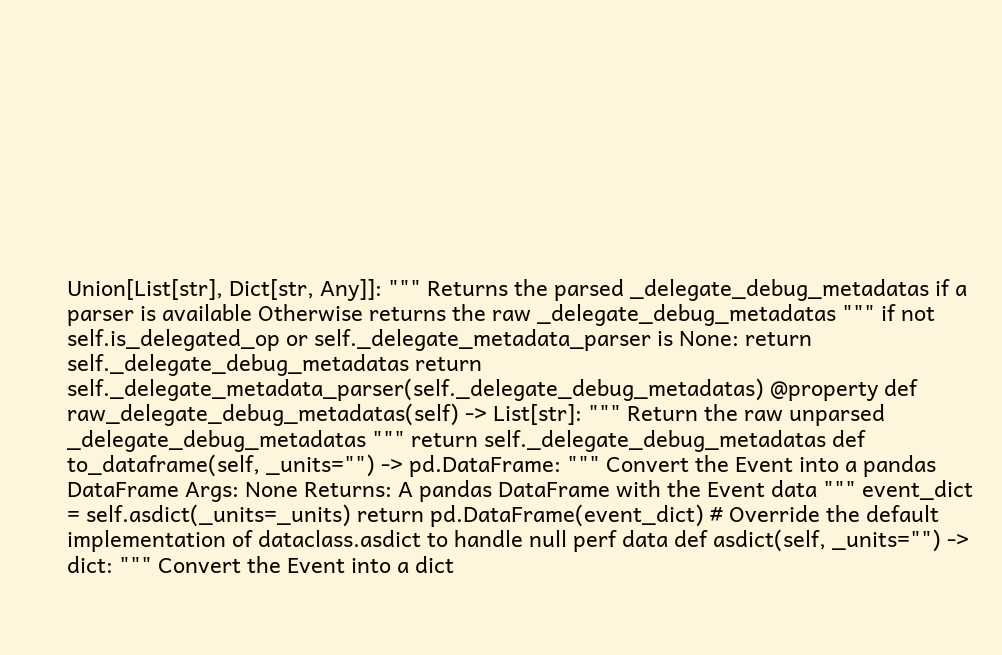Union[List[str], Dict[str, Any]]: """ Returns the parsed _delegate_debug_metadatas if a parser is available Otherwise returns the raw _delegate_debug_metadatas """ if not self.is_delegated_op or self._delegate_metadata_parser is None: return self._delegate_debug_metadatas return self._delegate_metadata_parser(self._delegate_debug_metadatas) @property def raw_delegate_debug_metadatas(self) -> List[str]: """ Return the raw unparsed _delegate_debug_metadatas """ return self._delegate_debug_metadatas def to_dataframe(self, _units="") -> pd.DataFrame: """ Convert the Event into a pandas DataFrame Args: None Returns: A pandas DataFrame with the Event data """ event_dict = self.asdict(_units=_units) return pd.DataFrame(event_dict) # Override the default implementation of dataclass.asdict to handle null perf data def asdict(self, _units="") -> dict: """ Convert the Event into a dict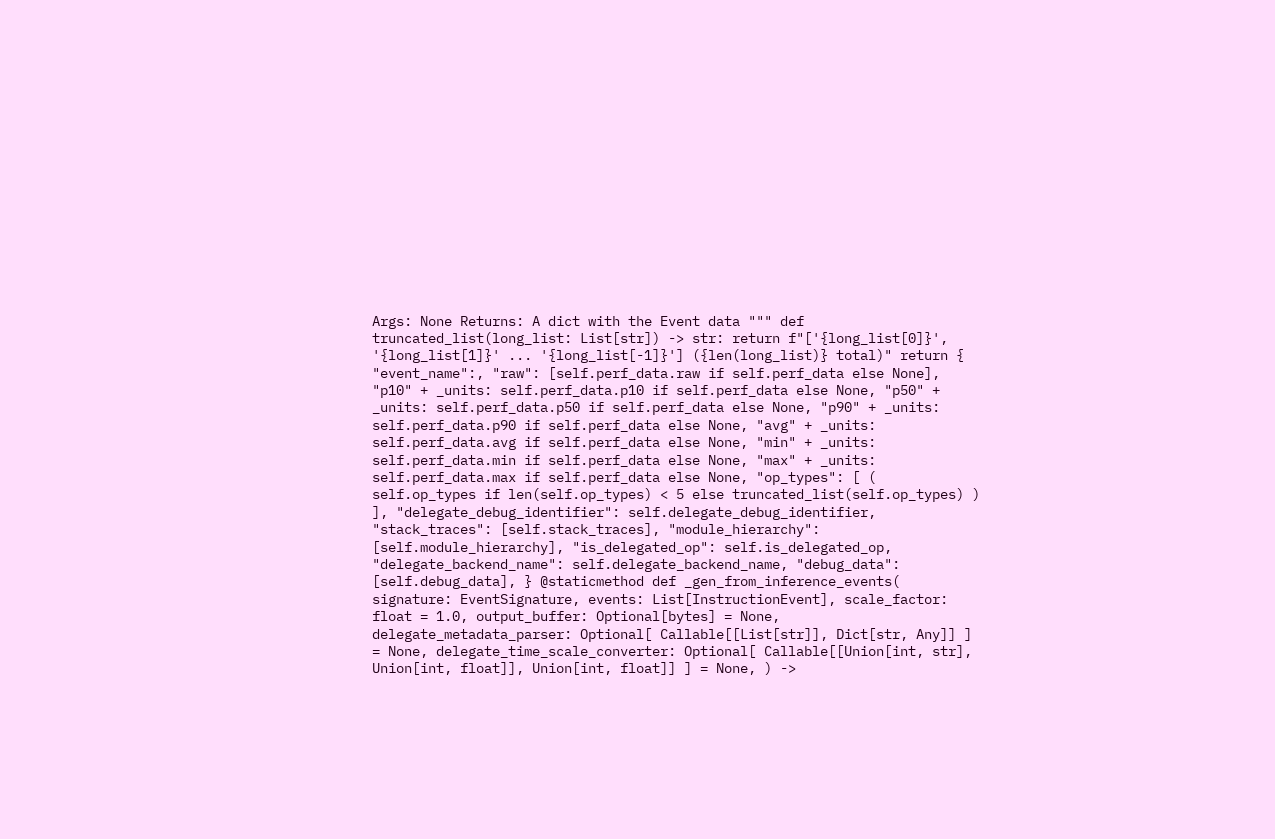Args: None Returns: A dict with the Event data """ def truncated_list(long_list: List[str]) -> str: return f"['{long_list[0]}', '{long_list[1]}' ... '{long_list[-1]}'] ({len(long_list)} total)" return { "event_name":, "raw": [self.perf_data.raw if self.perf_data else None], "p10" + _units: self.perf_data.p10 if self.perf_data else None, "p50" + _units: self.perf_data.p50 if self.perf_data else None, "p90" + _units: self.perf_data.p90 if self.perf_data else None, "avg" + _units: self.perf_data.avg if self.perf_data else None, "min" + _units: self.perf_data.min if self.perf_data else None, "max" + _units: self.perf_data.max if self.perf_data else None, "op_types": [ ( self.op_types if len(self.op_types) < 5 else truncated_list(self.op_types) ) ], "delegate_debug_identifier": self.delegate_debug_identifier, "stack_traces": [self.stack_traces], "module_hierarchy": [self.module_hierarchy], "is_delegated_op": self.is_delegated_op, "delegate_backend_name": self.delegate_backend_name, "debug_data": [self.debug_data], } @staticmethod def _gen_from_inference_events( signature: EventSignature, events: List[InstructionEvent], scale_factor: float = 1.0, output_buffer: Optional[bytes] = None, delegate_metadata_parser: Optional[ Callable[[List[str]], Dict[str, Any]] ] = None, delegate_time_scale_converter: Optional[ Callable[[Union[int, str], Union[int, float]], Union[int, float]] ] = None, ) ->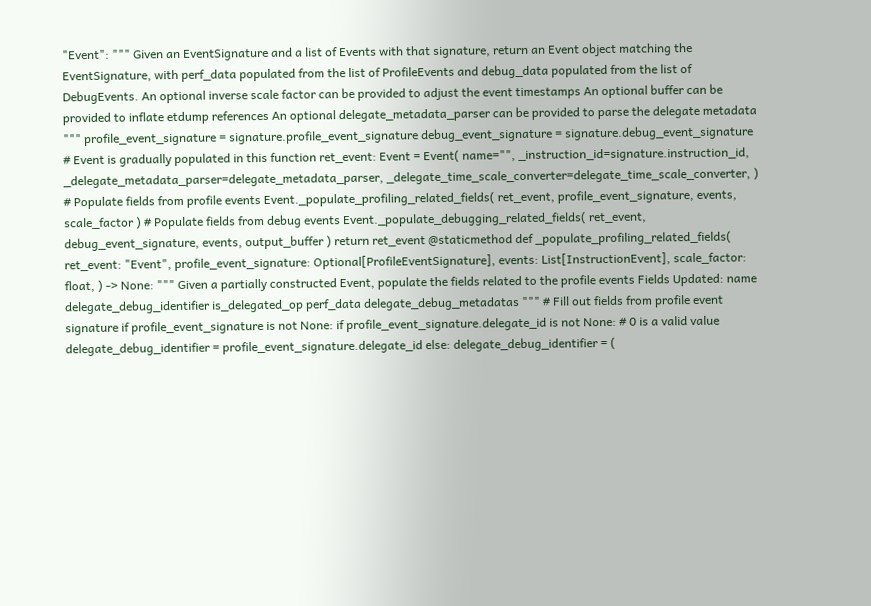"Event": """ Given an EventSignature and a list of Events with that signature, return an Event object matching the EventSignature, with perf_data populated from the list of ProfileEvents and debug_data populated from the list of DebugEvents. An optional inverse scale factor can be provided to adjust the event timestamps An optional buffer can be provided to inflate etdump references An optional delegate_metadata_parser can be provided to parse the delegate metadata """ profile_event_signature = signature.profile_event_signature debug_event_signature = signature.debug_event_signature # Event is gradually populated in this function ret_event: Event = Event( name="", _instruction_id=signature.instruction_id, _delegate_metadata_parser=delegate_metadata_parser, _delegate_time_scale_converter=delegate_time_scale_converter, ) # Populate fields from profile events Event._populate_profiling_related_fields( ret_event, profile_event_signature, events, scale_factor ) # Populate fields from debug events Event._populate_debugging_related_fields( ret_event, debug_event_signature, events, output_buffer ) return ret_event @staticmethod def _populate_profiling_related_fields( ret_event: "Event", profile_event_signature: Optional[ProfileEventSignature], events: List[InstructionEvent], scale_factor: float, ) -> None: """ Given a partially constructed Event, populate the fields related to the profile events Fields Updated: name delegate_debug_identifier is_delegated_op perf_data delegate_debug_metadatas """ # Fill out fields from profile event signature if profile_event_signature is not None: if profile_event_signature.delegate_id is not None: # 0 is a valid value delegate_debug_identifier = profile_event_signature.delegate_id else: delegate_debug_identifier = (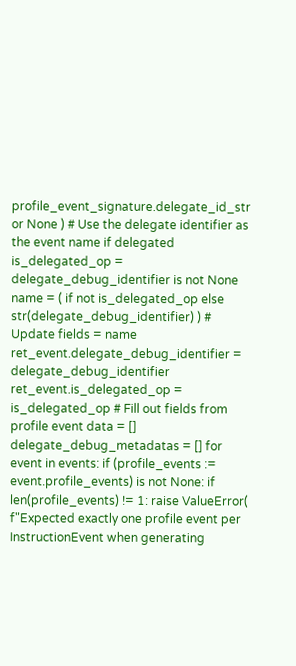profile_event_signature.delegate_id_str or None ) # Use the delegate identifier as the event name if delegated is_delegated_op = delegate_debug_identifier is not None name = ( if not is_delegated_op else str(delegate_debug_identifier) ) # Update fields = name ret_event.delegate_debug_identifier = delegate_debug_identifier ret_event.is_delegated_op = is_delegated_op # Fill out fields from profile event data = [] delegate_debug_metadatas = [] for event in events: if (profile_events := event.profile_events) is not None: if len(profile_events) != 1: raise ValueError( f"Expected exactly one profile event per InstructionEvent when generating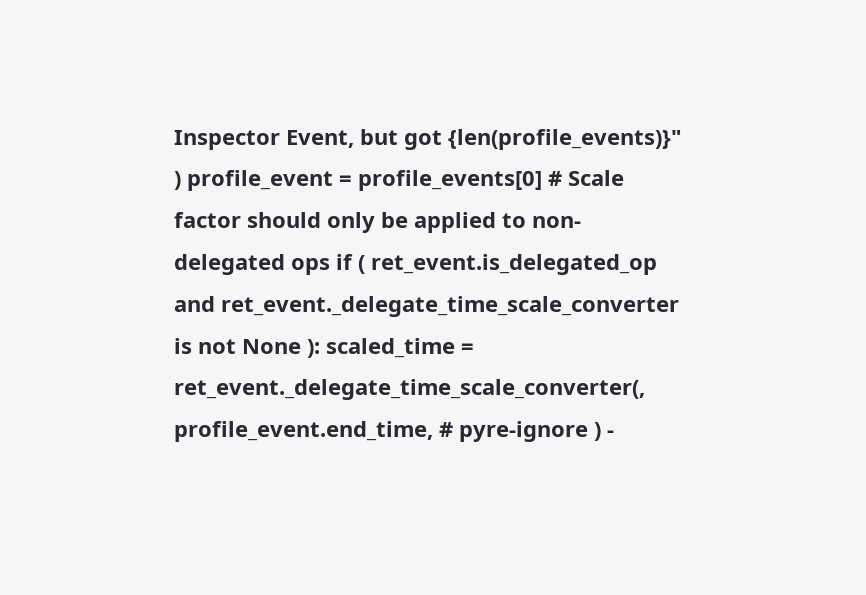Inspector Event, but got {len(profile_events)}" ) profile_event = profile_events[0] # Scale factor should only be applied to non-delegated ops if ( ret_event.is_delegated_op and ret_event._delegate_time_scale_converter is not None ): scaled_time = ret_event._delegate_time_scale_converter(, profile_event.end_time, # pyre-ignore ) -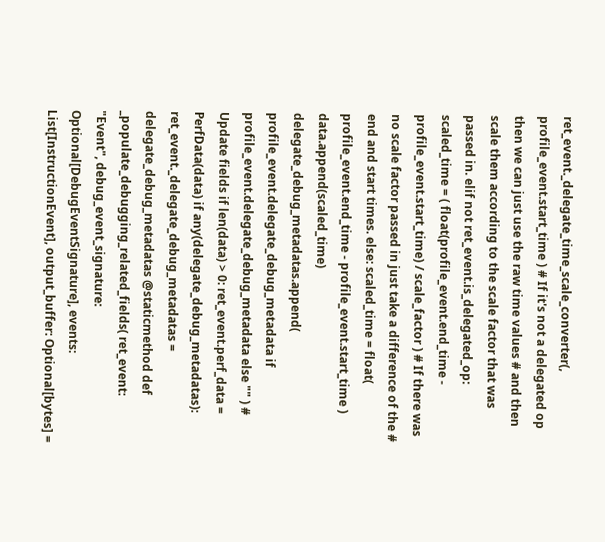ret_event._delegate_time_scale_converter(, profile_event.start_time ) # If it's not a delegated op then we can just use the raw time values # and then scale them according to the scale factor that was passed in. elif not ret_event.is_delegated_op: scaled_time = ( float(profile_event.end_time - profile_event.start_time) / scale_factor ) # If there was no scale factor passed in just take a difference of the # end and start times. else: scaled_time = float( profile_event.end_time - profile_event.start_time ) data.append(scaled_time) delegate_debug_metadatas.append( profile_event.delegate_debug_metadata if profile_event.delegate_debug_metadata else "" ) # Update fields if len(data) > 0: ret_event.perf_data = PerfData(data) if any(delegate_debug_metadatas): ret_event._delegate_debug_metadatas = delegate_debug_metadatas @staticmethod def _populate_debugging_related_fields( ret_event: "Event", debug_event_signature: Optional[DebugEventSignature], events: List[InstructionEvent], output_buffer: Optional[bytes] =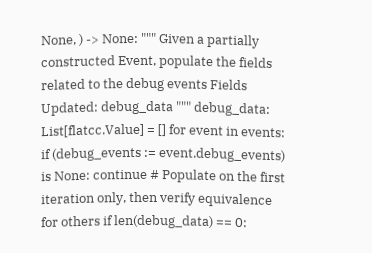None, ) -> None: """ Given a partially constructed Event, populate the fields related to the debug events Fields Updated: debug_data """ debug_data: List[flatcc.Value] = [] for event in events: if (debug_events := event.debug_events) is None: continue # Populate on the first iteration only, then verify equivalence for others if len(debug_data) == 0: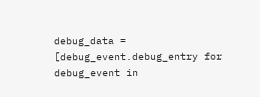debug_data = [debug_event.debug_entry for debug_event in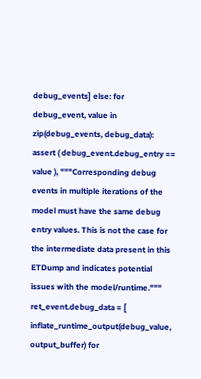debug_events] else: for debug_event, value in zip(debug_events, debug_data): assert ( debug_event.debug_entry == value ), """Corresponding debug events in multiple iterations of the model must have the same debug entry values. This is not the case for the intermediate data present in this ETDump and indicates potential issues with the model/runtime.""" ret_event.debug_data = [ inflate_runtime_output(debug_value, output_buffer) for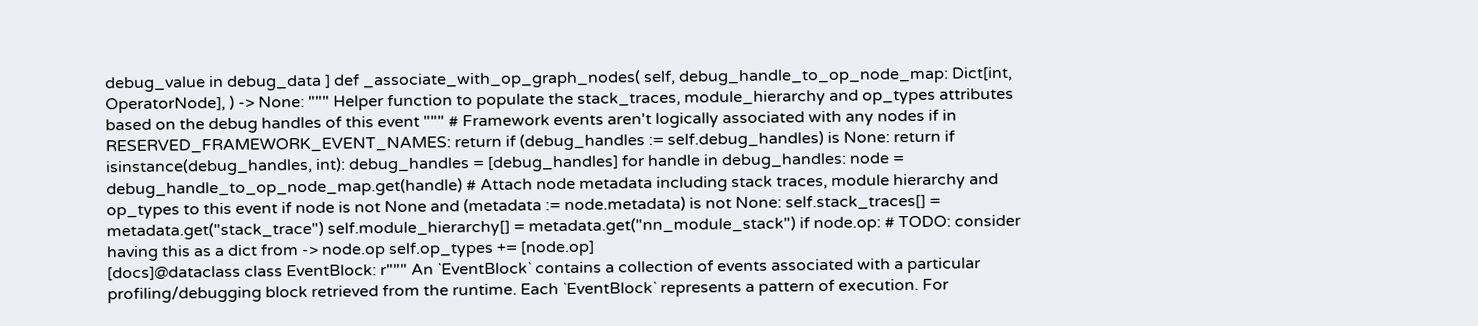debug_value in debug_data ] def _associate_with_op_graph_nodes( self, debug_handle_to_op_node_map: Dict[int, OperatorNode], ) -> None: """ Helper function to populate the stack_traces, module_hierarchy and op_types attributes based on the debug handles of this event """ # Framework events aren't logically associated with any nodes if in RESERVED_FRAMEWORK_EVENT_NAMES: return if (debug_handles := self.debug_handles) is None: return if isinstance(debug_handles, int): debug_handles = [debug_handles] for handle in debug_handles: node = debug_handle_to_op_node_map.get(handle) # Attach node metadata including stack traces, module hierarchy and op_types to this event if node is not None and (metadata := node.metadata) is not None: self.stack_traces[] = metadata.get("stack_trace") self.module_hierarchy[] = metadata.get("nn_module_stack") if node.op: # TODO: consider having this as a dict from -> node.op self.op_types += [node.op]
[docs]@dataclass class EventBlock: r""" An `EventBlock` contains a collection of events associated with a particular profiling/debugging block retrieved from the runtime. Each `EventBlock` represents a pattern of execution. For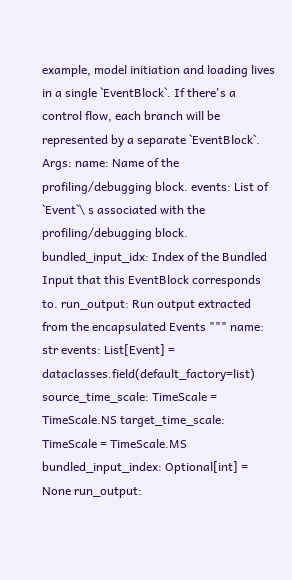example, model initiation and loading lives in a single `EventBlock`. If there's a control flow, each branch will be represented by a separate `EventBlock`. Args: name: Name of the profiling/debugging block. events: List of `Event`\ s associated with the profiling/debugging block. bundled_input_idx: Index of the Bundled Input that this EventBlock corresponds to. run_output: Run output extracted from the encapsulated Events """ name: str events: List[Event] = dataclasses.field(default_factory=list) source_time_scale: TimeScale = TimeScale.NS target_time_scale: TimeScale = TimeScale.MS bundled_input_index: Optional[int] = None run_output: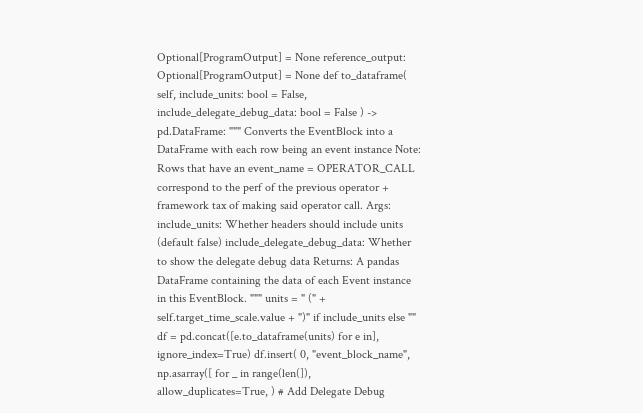Optional[ProgramOutput] = None reference_output: Optional[ProgramOutput] = None def to_dataframe( self, include_units: bool = False, include_delegate_debug_data: bool = False ) -> pd.DataFrame: """ Converts the EventBlock into a DataFrame with each row being an event instance Note: Rows that have an event_name = OPERATOR_CALL correspond to the perf of the previous operator + framework tax of making said operator call. Args: include_units: Whether headers should include units (default false) include_delegate_debug_data: Whether to show the delegate debug data Returns: A pandas DataFrame containing the data of each Event instance in this EventBlock. """ units = " (" + self.target_time_scale.value + ")" if include_units else "" df = pd.concat([e.to_dataframe(units) for e in], ignore_index=True) df.insert( 0, "event_block_name", np.asarray([ for _ in range(len(]), allow_duplicates=True, ) # Add Delegate Debug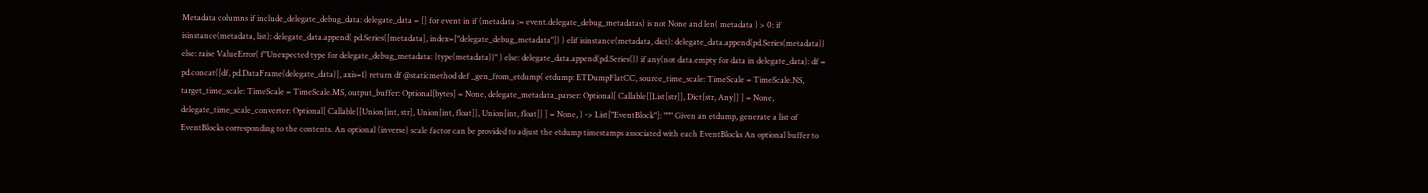Metadata columns if include_delegate_debug_data: delegate_data = [] for event in if (metadata := event.delegate_debug_metadatas) is not None and len( metadata ) > 0: if isinstance(metadata, list): delegate_data.append( pd.Series([metadata], index=["delegate_debug_metadata"]) ) elif isinstance(metadata, dict): delegate_data.append(pd.Series(metadata)) else: raise ValueError( f"Unexpected type for delegate_debug_metadata: {type(metadata)}" ) else: delegate_data.append(pd.Series()) if any(not data.empty for data in delegate_data): df = pd.concat([df, pd.DataFrame(delegate_data)], axis=1) return df @staticmethod def _gen_from_etdump( etdump: ETDumpFlatCC, source_time_scale: TimeScale = TimeScale.NS, target_time_scale: TimeScale = TimeScale.MS, output_buffer: Optional[bytes] = None, delegate_metadata_parser: Optional[ Callable[[List[str]], Dict[str, Any]] ] = None, delegate_time_scale_converter: Optional[ Callable[[Union[int, str], Union[int, float]], Union[int, float]] ] = None, ) -> List["EventBlock"]: """ Given an etdump, generate a list of EventBlocks corresponding to the contents. An optional (inverse) scale factor can be provided to adjust the etdump timestamps associated with each EventBlocks An optional buffer to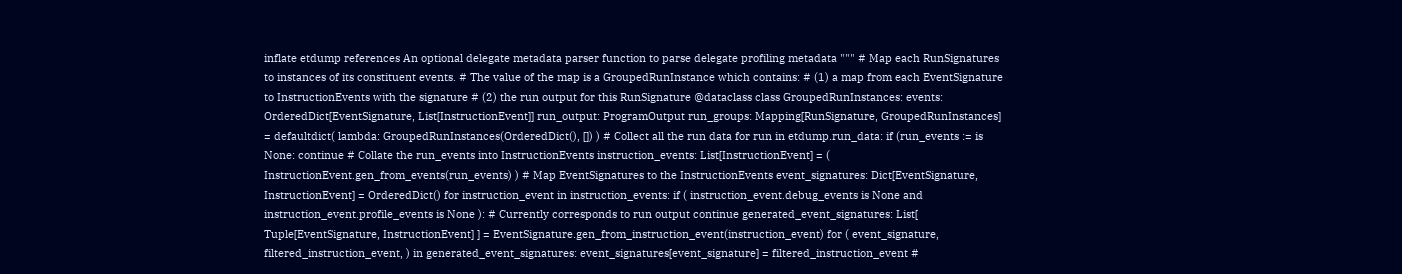inflate etdump references An optional delegate metadata parser function to parse delegate profiling metadata """ # Map each RunSignatures to instances of its constituent events. # The value of the map is a GroupedRunInstance which contains: # (1) a map from each EventSignature to InstructionEvents with the signature # (2) the run output for this RunSignature @dataclass class GroupedRunInstances: events: OrderedDict[EventSignature, List[InstructionEvent]] run_output: ProgramOutput run_groups: Mapping[RunSignature, GroupedRunInstances] = defaultdict( lambda: GroupedRunInstances(OrderedDict(), []) ) # Collect all the run data for run in etdump.run_data: if (run_events := is None: continue # Collate the run_events into InstructionEvents instruction_events: List[InstructionEvent] = ( InstructionEvent.gen_from_events(run_events) ) # Map EventSignatures to the InstructionEvents event_signatures: Dict[EventSignature, InstructionEvent] = OrderedDict() for instruction_event in instruction_events: if ( instruction_event.debug_events is None and instruction_event.profile_events is None ): # Currently corresponds to run output continue generated_event_signatures: List[ Tuple[EventSignature, InstructionEvent] ] = EventSignature.gen_from_instruction_event(instruction_event) for ( event_signature, filtered_instruction_event, ) in generated_event_signatures: event_signatures[event_signature] = filtered_instruction_event #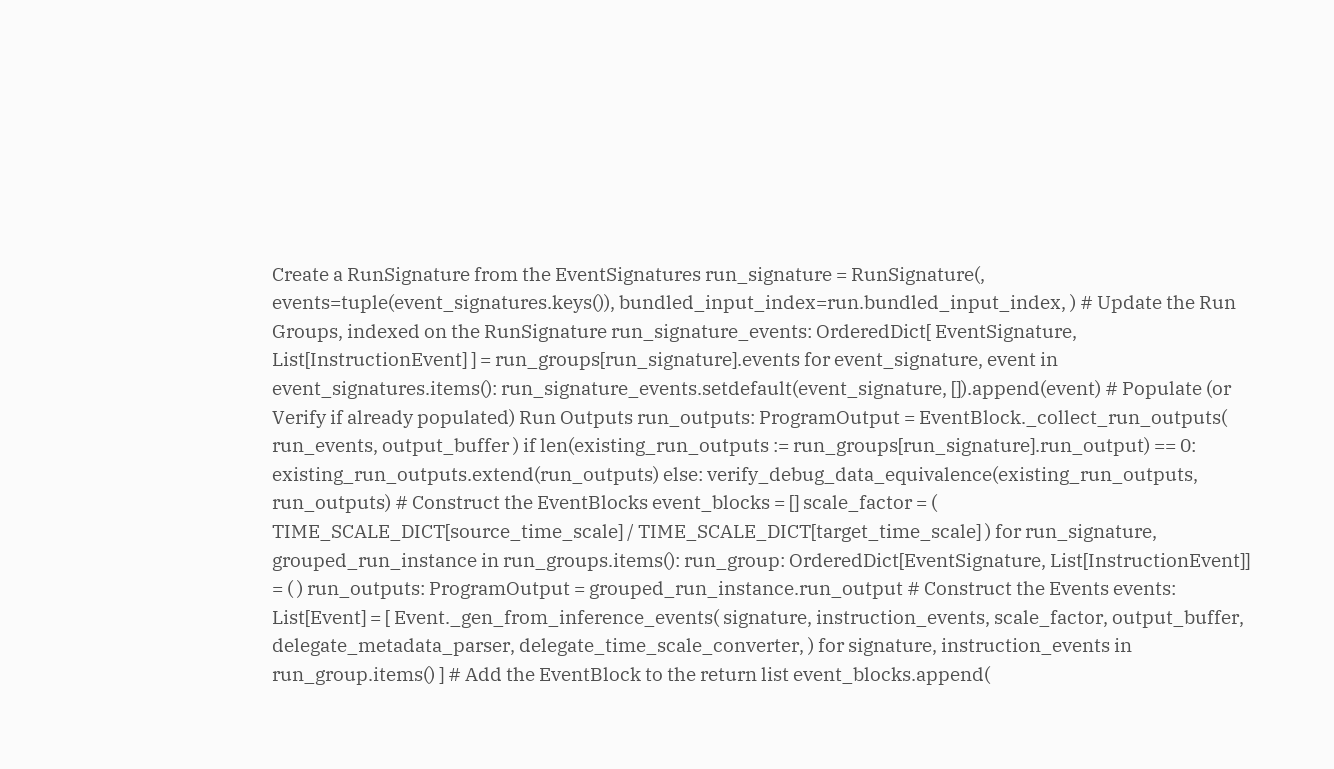Create a RunSignature from the EventSignatures run_signature = RunSignature(, events=tuple(event_signatures.keys()), bundled_input_index=run.bundled_input_index, ) # Update the Run Groups, indexed on the RunSignature run_signature_events: OrderedDict[ EventSignature, List[InstructionEvent] ] = run_groups[run_signature].events for event_signature, event in event_signatures.items(): run_signature_events.setdefault(event_signature, []).append(event) # Populate (or Verify if already populated) Run Outputs run_outputs: ProgramOutput = EventBlock._collect_run_outputs( run_events, output_buffer ) if len(existing_run_outputs := run_groups[run_signature].run_output) == 0: existing_run_outputs.extend(run_outputs) else: verify_debug_data_equivalence(existing_run_outputs, run_outputs) # Construct the EventBlocks event_blocks = [] scale_factor = ( TIME_SCALE_DICT[source_time_scale] / TIME_SCALE_DICT[target_time_scale] ) for run_signature, grouped_run_instance in run_groups.items(): run_group: OrderedDict[EventSignature, List[InstructionEvent]] = ( ) run_outputs: ProgramOutput = grouped_run_instance.run_output # Construct the Events events: List[Event] = [ Event._gen_from_inference_events( signature, instruction_events, scale_factor, output_buffer, delegate_metadata_parser, delegate_time_scale_converter, ) for signature, instruction_events in run_group.items() ] # Add the EventBlock to the return list event_blocks.append(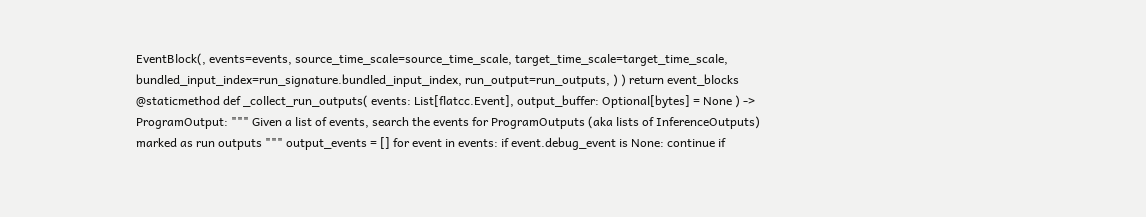EventBlock(, events=events, source_time_scale=source_time_scale, target_time_scale=target_time_scale, bundled_input_index=run_signature.bundled_input_index, run_output=run_outputs, ) ) return event_blocks @staticmethod def _collect_run_outputs( events: List[flatcc.Event], output_buffer: Optional[bytes] = None ) -> ProgramOutput: """ Given a list of events, search the events for ProgramOutputs (aka lists of InferenceOutputs) marked as run outputs """ output_events = [] for event in events: if event.debug_event is None: continue if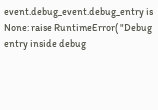event.debug_event.debug_entry is None: raise RuntimeError( "Debug entry inside debug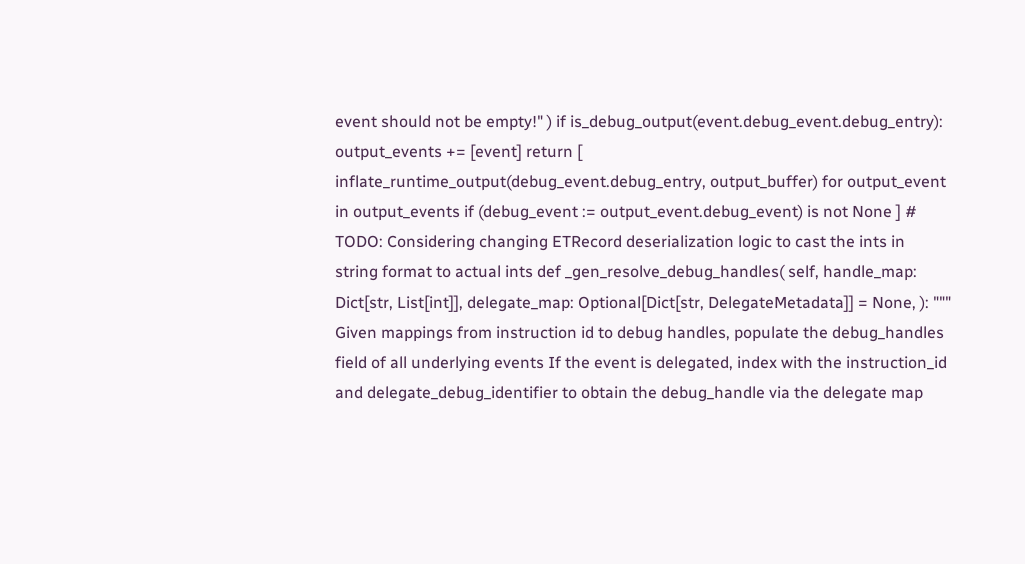event should not be empty!" ) if is_debug_output(event.debug_event.debug_entry): output_events += [event] return [ inflate_runtime_output(debug_event.debug_entry, output_buffer) for output_event in output_events if (debug_event := output_event.debug_event) is not None ] # TODO: Considering changing ETRecord deserialization logic to cast the ints in string format to actual ints def _gen_resolve_debug_handles( self, handle_map: Dict[str, List[int]], delegate_map: Optional[Dict[str, DelegateMetadata]] = None, ): """ Given mappings from instruction id to debug handles, populate the debug_handles field of all underlying events If the event is delegated, index with the instruction_id and delegate_debug_identifier to obtain the debug_handle via the delegate map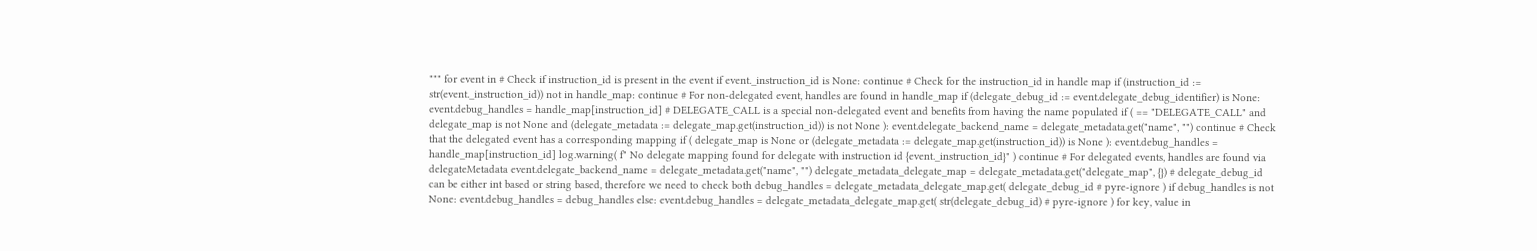""" for event in # Check if instruction_id is present in the event if event._instruction_id is None: continue # Check for the instruction_id in handle map if (instruction_id := str(event._instruction_id)) not in handle_map: continue # For non-delegated event, handles are found in handle_map if (delegate_debug_id := event.delegate_debug_identifier) is None: event.debug_handles = handle_map[instruction_id] # DELEGATE_CALL is a special non-delegated event and benefits from having the name populated if ( == "DELEGATE_CALL" and delegate_map is not None and (delegate_metadata := delegate_map.get(instruction_id)) is not None ): event.delegate_backend_name = delegate_metadata.get("name", "") continue # Check that the delegated event has a corresponding mapping if ( delegate_map is None or (delegate_metadata := delegate_map.get(instruction_id)) is None ): event.debug_handles = handle_map[instruction_id] log.warning( f" No delegate mapping found for delegate with instruction id {event._instruction_id}" ) continue # For delegated events, handles are found via delegateMetadata event.delegate_backend_name = delegate_metadata.get("name", "") delegate_metadata_delegate_map = delegate_metadata.get("delegate_map", {}) # delegate_debug_id can be either int based or string based, therefore we need to check both debug_handles = delegate_metadata_delegate_map.get( delegate_debug_id # pyre-ignore ) if debug_handles is not None: event.debug_handles = debug_handles else: event.debug_handles = delegate_metadata_delegate_map.get( str(delegate_debug_id) # pyre-ignore ) for key, value in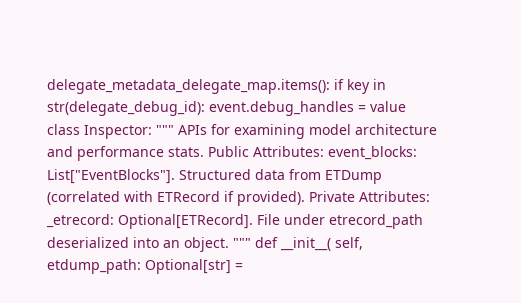delegate_metadata_delegate_map.items(): if key in str(delegate_debug_id): event.debug_handles = value
class Inspector: """ APIs for examining model architecture and performance stats. Public Attributes: event_blocks: List["EventBlocks"]. Structured data from ETDump (correlated with ETRecord if provided). Private Attributes: _etrecord: Optional[ETRecord]. File under etrecord_path deserialized into an object. """ def __init__( self, etdump_path: Optional[str] =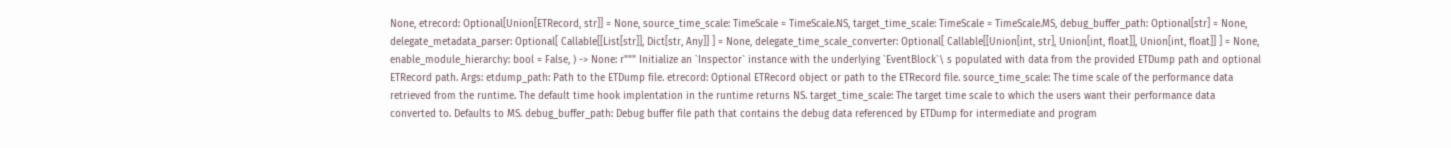None, etrecord: Optional[Union[ETRecord, str]] = None, source_time_scale: TimeScale = TimeScale.NS, target_time_scale: TimeScale = TimeScale.MS, debug_buffer_path: Optional[str] = None, delegate_metadata_parser: Optional[ Callable[[List[str]], Dict[str, Any]] ] = None, delegate_time_scale_converter: Optional[ Callable[[Union[int, str], Union[int, float]], Union[int, float]] ] = None, enable_module_hierarchy: bool = False, ) -> None: r""" Initialize an `Inspector` instance with the underlying `EventBlock`\ s populated with data from the provided ETDump path and optional ETRecord path. Args: etdump_path: Path to the ETDump file. etrecord: Optional ETRecord object or path to the ETRecord file. source_time_scale: The time scale of the performance data retrieved from the runtime. The default time hook implentation in the runtime returns NS. target_time_scale: The target time scale to which the users want their performance data converted to. Defaults to MS. debug_buffer_path: Debug buffer file path that contains the debug data referenced by ETDump for intermediate and program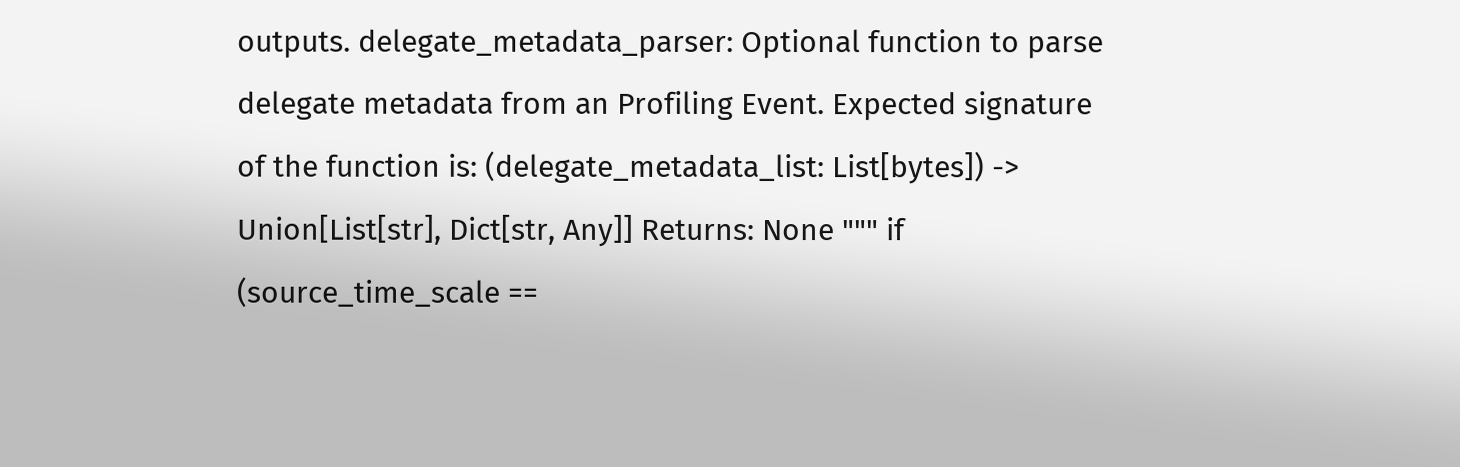outputs. delegate_metadata_parser: Optional function to parse delegate metadata from an Profiling Event. Expected signature of the function is: (delegate_metadata_list: List[bytes]) -> Union[List[str], Dict[str, Any]] Returns: None """ if (source_time_scale ==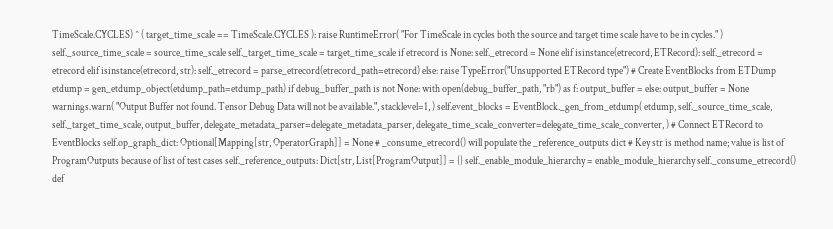TimeScale.CYCLES) ^ ( target_time_scale == TimeScale.CYCLES ): raise RuntimeError( "For TimeScale in cycles both the source and target time scale have to be in cycles." ) self._source_time_scale = source_time_scale self._target_time_scale = target_time_scale if etrecord is None: self._etrecord = None elif isinstance(etrecord, ETRecord): self._etrecord = etrecord elif isinstance(etrecord, str): self._etrecord = parse_etrecord(etrecord_path=etrecord) else: raise TypeError("Unsupported ETRecord type") # Create EventBlocks from ETDump etdump = gen_etdump_object(etdump_path=etdump_path) if debug_buffer_path is not None: with open(debug_buffer_path, "rb") as f: output_buffer = else: output_buffer = None warnings.warn( "Output Buffer not found. Tensor Debug Data will not be available.", stacklevel=1, ) self.event_blocks = EventBlock._gen_from_etdump( etdump, self._source_time_scale, self._target_time_scale, output_buffer, delegate_metadata_parser=delegate_metadata_parser, delegate_time_scale_converter=delegate_time_scale_converter, ) # Connect ETRecord to EventBlocks self.op_graph_dict: Optional[Mapping[str, OperatorGraph]] = None # _consume_etrecord() will populate the _reference_outputs dict # Key str is method name; value is list of ProgramOutputs because of list of test cases self._reference_outputs: Dict[str, List[ProgramOutput]] = {} self._enable_module_hierarchy = enable_module_hierarchy self._consume_etrecord() def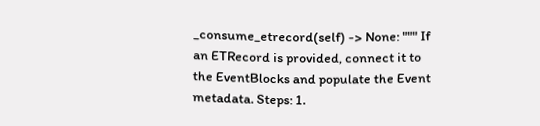_consume_etrecord(self) -> None: """ If an ETRecord is provided, connect it to the EventBlocks and populate the Event metadata. Steps: 1.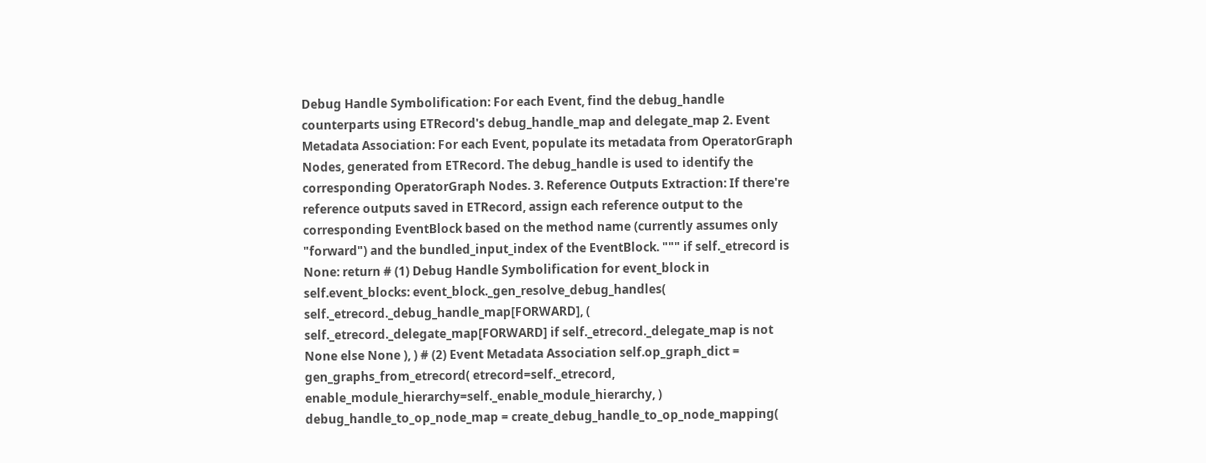Debug Handle Symbolification: For each Event, find the debug_handle counterparts using ETRecord's debug_handle_map and delegate_map 2. Event Metadata Association: For each Event, populate its metadata from OperatorGraph Nodes, generated from ETRecord. The debug_handle is used to identify the corresponding OperatorGraph Nodes. 3. Reference Outputs Extraction: If there're reference outputs saved in ETRecord, assign each reference output to the corresponding EventBlock based on the method name (currently assumes only "forward") and the bundled_input_index of the EventBlock. """ if self._etrecord is None: return # (1) Debug Handle Symbolification for event_block in self.event_blocks: event_block._gen_resolve_debug_handles( self._etrecord._debug_handle_map[FORWARD], ( self._etrecord._delegate_map[FORWARD] if self._etrecord._delegate_map is not None else None ), ) # (2) Event Metadata Association self.op_graph_dict = gen_graphs_from_etrecord( etrecord=self._etrecord, enable_module_hierarchy=self._enable_module_hierarchy, ) debug_handle_to_op_node_map = create_debug_handle_to_op_node_mapping(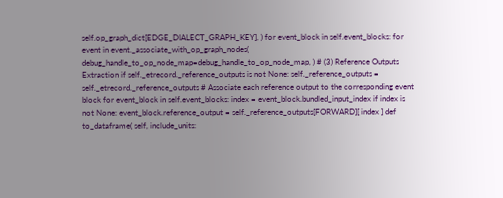self.op_graph_dict[EDGE_DIALECT_GRAPH_KEY], ) for event_block in self.event_blocks: for event in event._associate_with_op_graph_nodes( debug_handle_to_op_node_map=debug_handle_to_op_node_map, ) # (3) Reference Outputs Extraction if self._etrecord._reference_outputs is not None: self._reference_outputs = self._etrecord._reference_outputs # Associate each reference output to the corresponding event block for event_block in self.event_blocks: index = event_block.bundled_input_index if index is not None: event_block.reference_output = self._reference_outputs[FORWARD][ index ] def to_dataframe( self, include_units: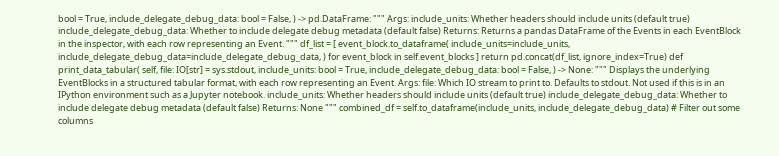bool = True, include_delegate_debug_data: bool = False, ) -> pd.DataFrame: """ Args: include_units: Whether headers should include units (default true) include_delegate_debug_data: Whether to include delegate debug metadata (default false) Returns: Returns a pandas DataFrame of the Events in each EventBlock in the inspector, with each row representing an Event. """ df_list = [ event_block.to_dataframe( include_units=include_units, include_delegate_debug_data=include_delegate_debug_data, ) for event_block in self.event_blocks ] return pd.concat(df_list, ignore_index=True) def print_data_tabular( self, file: IO[str] = sys.stdout, include_units: bool = True, include_delegate_debug_data: bool = False, ) -> None: """ Displays the underlying EventBlocks in a structured tabular format, with each row representing an Event. Args: file: Which IO stream to print to. Defaults to stdout. Not used if this is in an IPython environment such as a Jupyter notebook. include_units: Whether headers should include units (default true) include_delegate_debug_data: Whether to include delegate debug metadata (default false) Returns: None """ combined_df = self.to_dataframe(include_units, include_delegate_debug_data) # Filter out some columns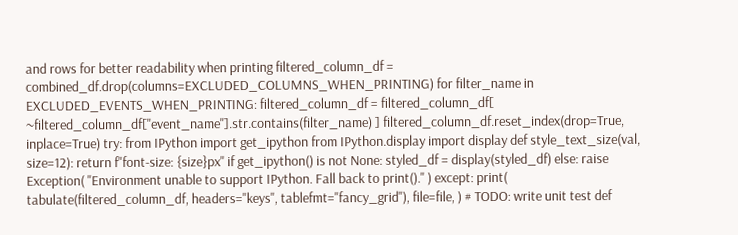and rows for better readability when printing filtered_column_df = combined_df.drop(columns=EXCLUDED_COLUMNS_WHEN_PRINTING) for filter_name in EXCLUDED_EVENTS_WHEN_PRINTING: filtered_column_df = filtered_column_df[ ~filtered_column_df["event_name"].str.contains(filter_name) ] filtered_column_df.reset_index(drop=True, inplace=True) try: from IPython import get_ipython from IPython.display import display def style_text_size(val, size=12): return f"font-size: {size}px" if get_ipython() is not None: styled_df = display(styled_df) else: raise Exception( "Environment unable to support IPython. Fall back to print()." ) except: print( tabulate(filtered_column_df, headers="keys", tablefmt="fancy_grid"), file=file, ) # TODO: write unit test def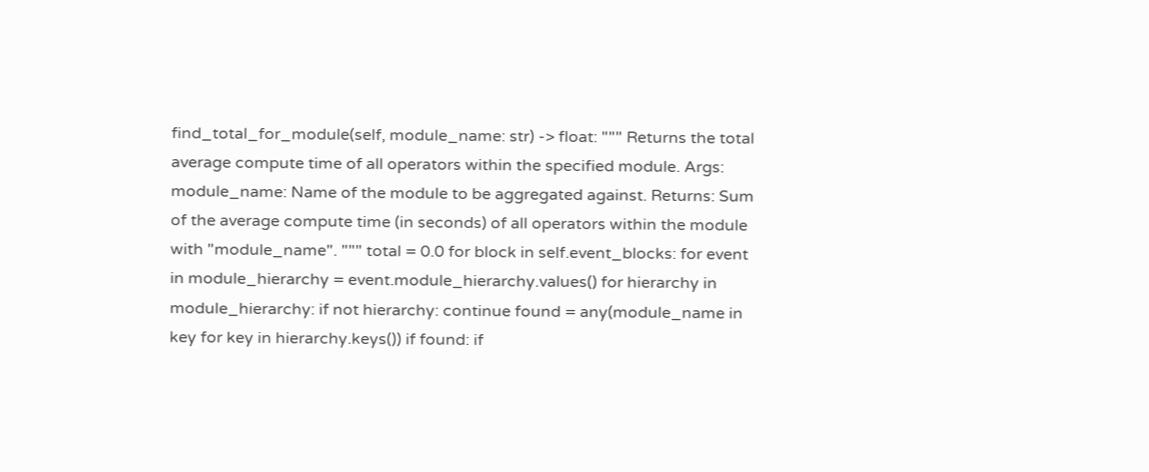find_total_for_module(self, module_name: str) -> float: """ Returns the total average compute time of all operators within the specified module. Args: module_name: Name of the module to be aggregated against. Returns: Sum of the average compute time (in seconds) of all operators within the module with "module_name". """ total = 0.0 for block in self.event_blocks: for event in module_hierarchy = event.module_hierarchy.values() for hierarchy in module_hierarchy: if not hierarchy: continue found = any(module_name in key for key in hierarchy.keys()) if found: if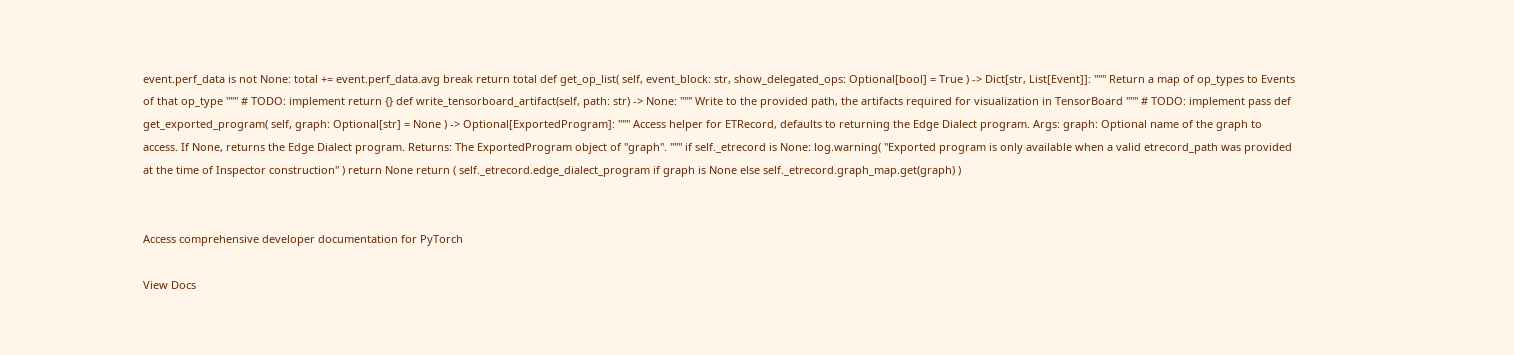event.perf_data is not None: total += event.perf_data.avg break return total def get_op_list( self, event_block: str, show_delegated_ops: Optional[bool] = True ) -> Dict[str, List[Event]]: """ Return a map of op_types to Events of that op_type """ # TODO: implement return {} def write_tensorboard_artifact(self, path: str) -> None: """ Write to the provided path, the artifacts required for visualization in TensorBoard """ # TODO: implement pass def get_exported_program( self, graph: Optional[str] = None ) -> Optional[ExportedProgram]: """ Access helper for ETRecord, defaults to returning the Edge Dialect program. Args: graph: Optional name of the graph to access. If None, returns the Edge Dialect program. Returns: The ExportedProgram object of "graph". """ if self._etrecord is None: log.warning( "Exported program is only available when a valid etrecord_path was provided at the time of Inspector construction" ) return None return ( self._etrecord.edge_dialect_program if graph is None else self._etrecord.graph_map.get(graph) )


Access comprehensive developer documentation for PyTorch

View Docs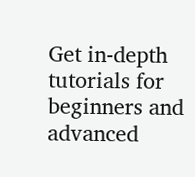Get in-depth tutorials for beginners and advanced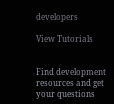developers

View Tutorials


Find development resources and get your questions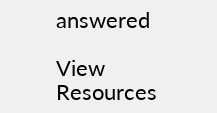answered

View Resources